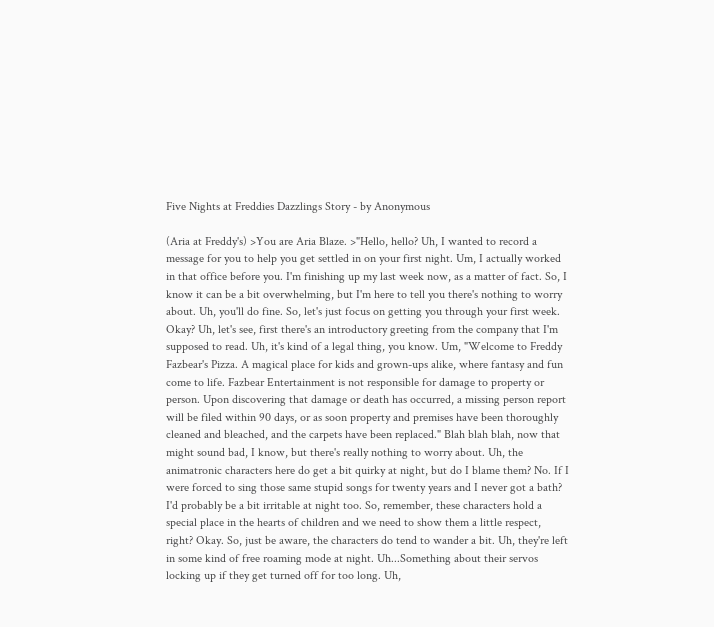Five Nights at Freddies Dazzlings Story - by Anonymous

(Aria at Freddy's) >You are Aria Blaze. >"Hello, hello? Uh, I wanted to record a message for you to help you get settled in on your first night. Um, I actually worked in that office before you. I'm finishing up my last week now, as a matter of fact. So, I know it can be a bit overwhelming, but I'm here to tell you there's nothing to worry about. Uh, you'll do fine. So, let's just focus on getting you through your first week. Okay? Uh, let's see, first there's an introductory greeting from the company that I'm supposed to read. Uh, it's kind of a legal thing, you know. Um, "Welcome to Freddy Fazbear's Pizza. A magical place for kids and grown-ups alike, where fantasy and fun come to life. Fazbear Entertainment is not responsible for damage to property or person. Upon discovering that damage or death has occurred, a missing person report will be filed within 90 days, or as soon property and premises have been thoroughly cleaned and bleached, and the carpets have been replaced." Blah blah blah, now that might sound bad, I know, but there's really nothing to worry about. Uh, the animatronic characters here do get a bit quirky at night, but do I blame them? No. If I were forced to sing those same stupid songs for twenty years and I never got a bath? I'd probably be a bit irritable at night too. So, remember, these characters hold a special place in the hearts of children and we need to show them a little respect, right? Okay. So, just be aware, the characters do tend to wander a bit. Uh, they're left in some kind of free roaming mode at night. Uh...Something about their servos locking up if they get turned off for too long. Uh,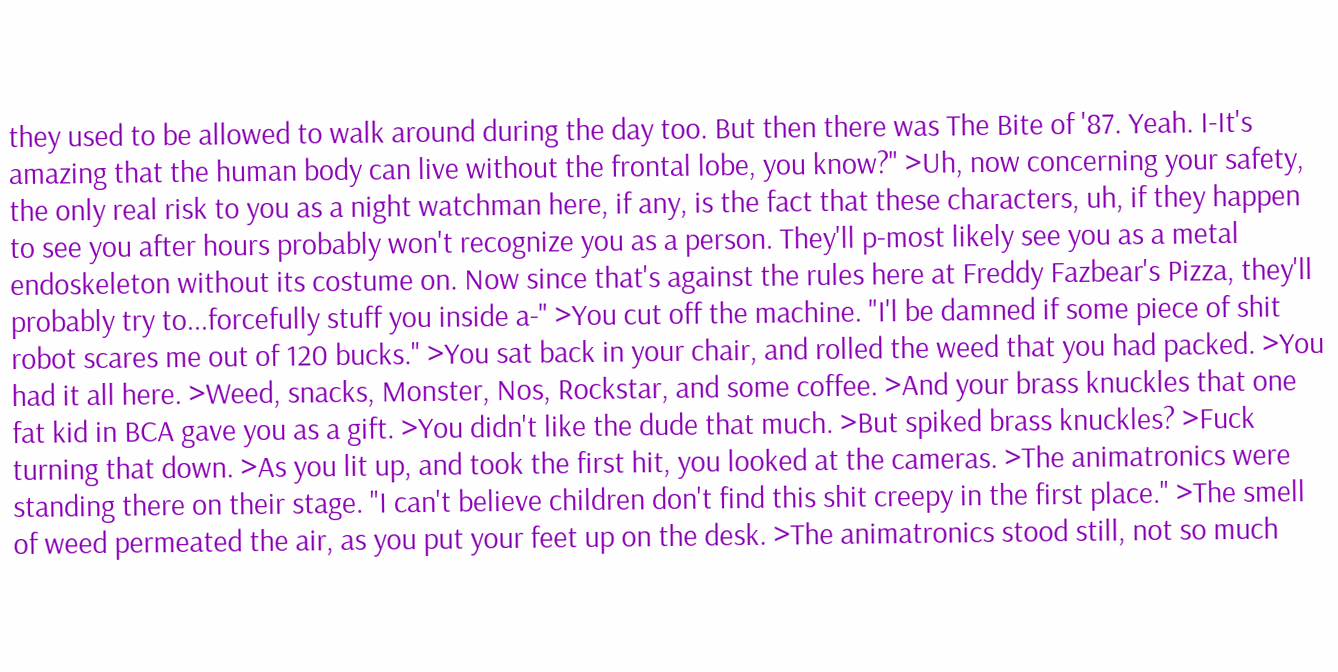they used to be allowed to walk around during the day too. But then there was The Bite of '87. Yeah. I-It's amazing that the human body can live without the frontal lobe, you know?" >Uh, now concerning your safety, the only real risk to you as a night watchman here, if any, is the fact that these characters, uh, if they happen to see you after hours probably won't recognize you as a person. They'll p-most likely see you as a metal endoskeleton without its costume on. Now since that's against the rules here at Freddy Fazbear's Pizza, they'll probably try to...forcefully stuff you inside a-" >You cut off the machine. "I'l be damned if some piece of shit robot scares me out of 120 bucks." >You sat back in your chair, and rolled the weed that you had packed. >You had it all here. >Weed, snacks, Monster, Nos, Rockstar, and some coffee. >And your brass knuckles that one fat kid in BCA gave you as a gift. >You didn't like the dude that much. >But spiked brass knuckles? >Fuck turning that down. >As you lit up, and took the first hit, you looked at the cameras. >The animatronics were standing there on their stage. "I can't believe children don't find this shit creepy in the first place." >The smell of weed permeated the air, as you put your feet up on the desk. >The animatronics stood still, not so much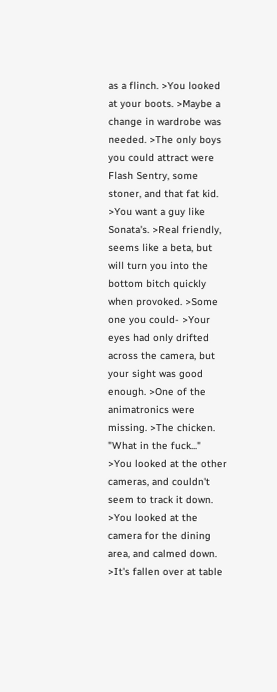as a flinch. >You looked at your boots. >Maybe a change in wardrobe was needed. >The only boys you could attract were Flash Sentry, some stoner, and that fat kid. >You want a guy like Sonata's. >Real friendly, seems like a beta, but will turn you into the bottom bitch quickly when provoked. >Some one you could- >Your eyes had only drifted across the camera, but your sight was good enough. >One of the animatronics were missing. >The chicken. "What in the fuck..." >You looked at the other cameras, and couldn't seem to track it down. >You looked at the camera for the dining area, and calmed down. >It's fallen over at table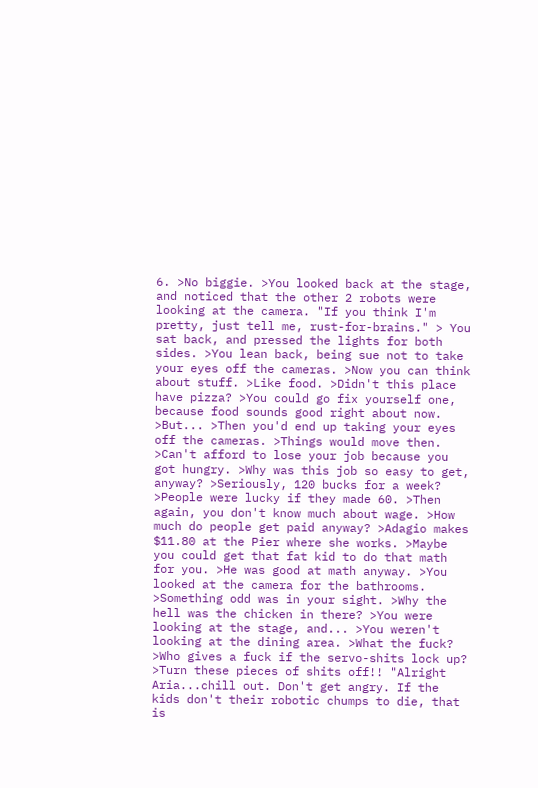6. >No biggie. >You looked back at the stage, and noticed that the other 2 robots were looking at the camera. "If you think I'm pretty, just tell me, rust-for-brains." > You sat back, and pressed the lights for both sides. >You lean back, being sue not to take your eyes off the cameras. >Now you can think about stuff. >Like food. >Didn't this place have pizza? >You could go fix yourself one, because food sounds good right about now. >But... >Then you'd end up taking your eyes off the cameras. >Things would move then. >Can't afford to lose your job because you got hungry. >Why was this job so easy to get, anyway? >Seriously, 120 bucks for a week? >People were lucky if they made 60. >Then again, you don't know much about wage. >How much do people get paid anyway? >Adagio makes $11.80 at the Pier where she works. >Maybe you could get that fat kid to do that math for you. >He was good at math anyway. >You looked at the camera for the bathrooms. >Something odd was in your sight. >Why the hell was the chicken in there? >You were looking at the stage, and... >You weren't looking at the dining area. >What the fuck? >Who gives a fuck if the servo-shits lock up? >Turn these pieces of shits off!! "Alright Aria...chill out. Don't get angry. If the kids don't their robotic chumps to die, that is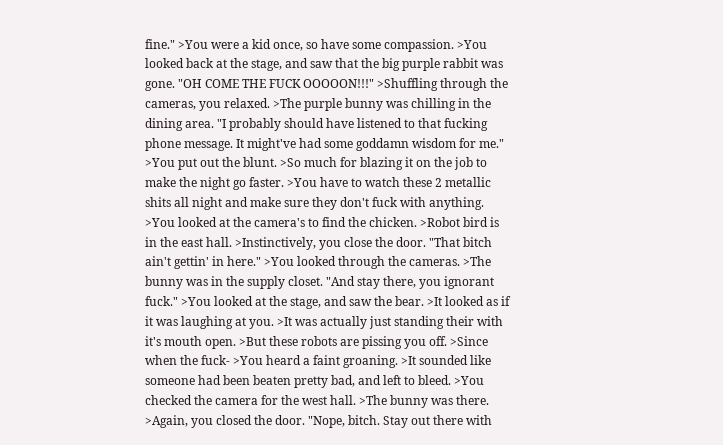fine." >You were a kid once, so have some compassion. >You looked back at the stage, and saw that the big purple rabbit was gone. "OH COME THE FUCK OOOOON!!!" >Shuffling through the cameras, you relaxed. >The purple bunny was chilling in the dining area. "I probably should have listened to that fucking phone message. It might've had some goddamn wisdom for me." >You put out the blunt. >So much for blazing it on the job to make the night go faster. >You have to watch these 2 metallic shits all night and make sure they don't fuck with anything. >You looked at the camera's to find the chicken. >Robot bird is in the east hall. >Instinctively, you close the door. "That bitch ain't gettin' in here." >You looked through the cameras. >The bunny was in the supply closet. "And stay there, you ignorant fuck." >You looked at the stage, and saw the bear. >It looked as if it was laughing at you. >It was actually just standing their with it's mouth open. >But these robots are pissing you off. >Since when the fuck- >You heard a faint groaning. >It sounded like someone had been beaten pretty bad, and left to bleed. >You checked the camera for the west hall. >The bunny was there. >Again, you closed the door. "Nope, bitch. Stay out there with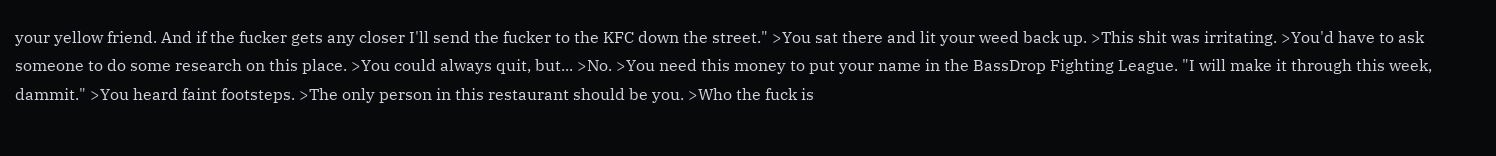your yellow friend. And if the fucker gets any closer I'll send the fucker to the KFC down the street." >You sat there and lit your weed back up. >This shit was irritating. >You'd have to ask someone to do some research on this place. >You could always quit, but... >No. >You need this money to put your name in the BassDrop Fighting League. "I will make it through this week, dammit." >You heard faint footsteps. >The only person in this restaurant should be you. >Who the fuck is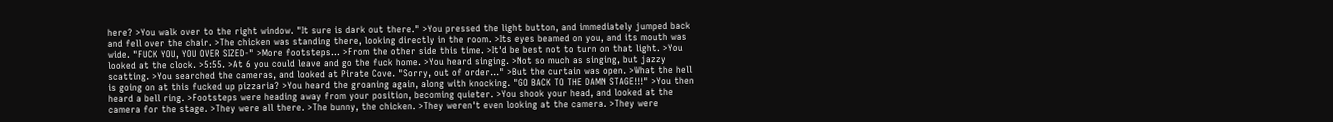here? >You walk over to the right window. "It sure is dark out there." >You pressed the light button, and immediately jumped back and fell over the chair. >The chicken was standing there, looking directly in the room. >Its eyes beamed on you, and its mouth was wide. "FUCK YOU, YOU OVER SIZED-" >More footsteps... >From the other side this time. >It'd be best not to turn on that light. >You looked at the clock. >5:55. >At 6 you could leave and go the fuck home. >You heard singing. >Not so much as singing, but jazzy scatting. >You searched the cameras, and looked at Pirate Cove. "Sorry, out of order..." >But the curtain was open. >What the hell is going on at this fucked up pizzaria? >You heard the groaning again, along with knocking. "GO BACK TO THE DAMN STAGE!!!" >You then heard a bell ring. >Footsteps were heading away from your position, becoming quieter. >You shook your head, and looked at the camera for the stage. >They were all there. >The bunny, the chicken. >They weren't even looking at the camera. >They were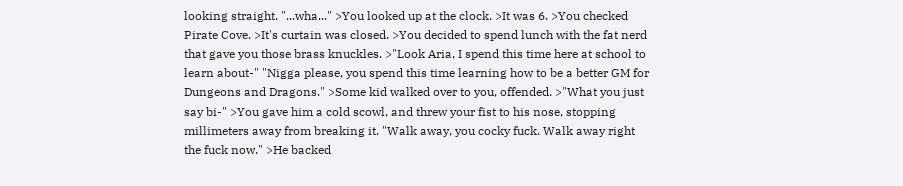looking straight. "...wha..." >You looked up at the clock. >It was 6. >You checked Pirate Cove. >It's curtain was closed. >You decided to spend lunch with the fat nerd that gave you those brass knuckles. >"Look Aria, I spend this time here at school to learn about-" "Nigga please, you spend this time learning how to be a better GM for Dungeons and Dragons." >Some kid walked over to you, offended. >"What you just say bi-" >You gave him a cold scowl, and threw your fist to his nose, stopping millimeters away from breaking it. "Walk away, you cocky fuck. Walk away right the fuck now." >He backed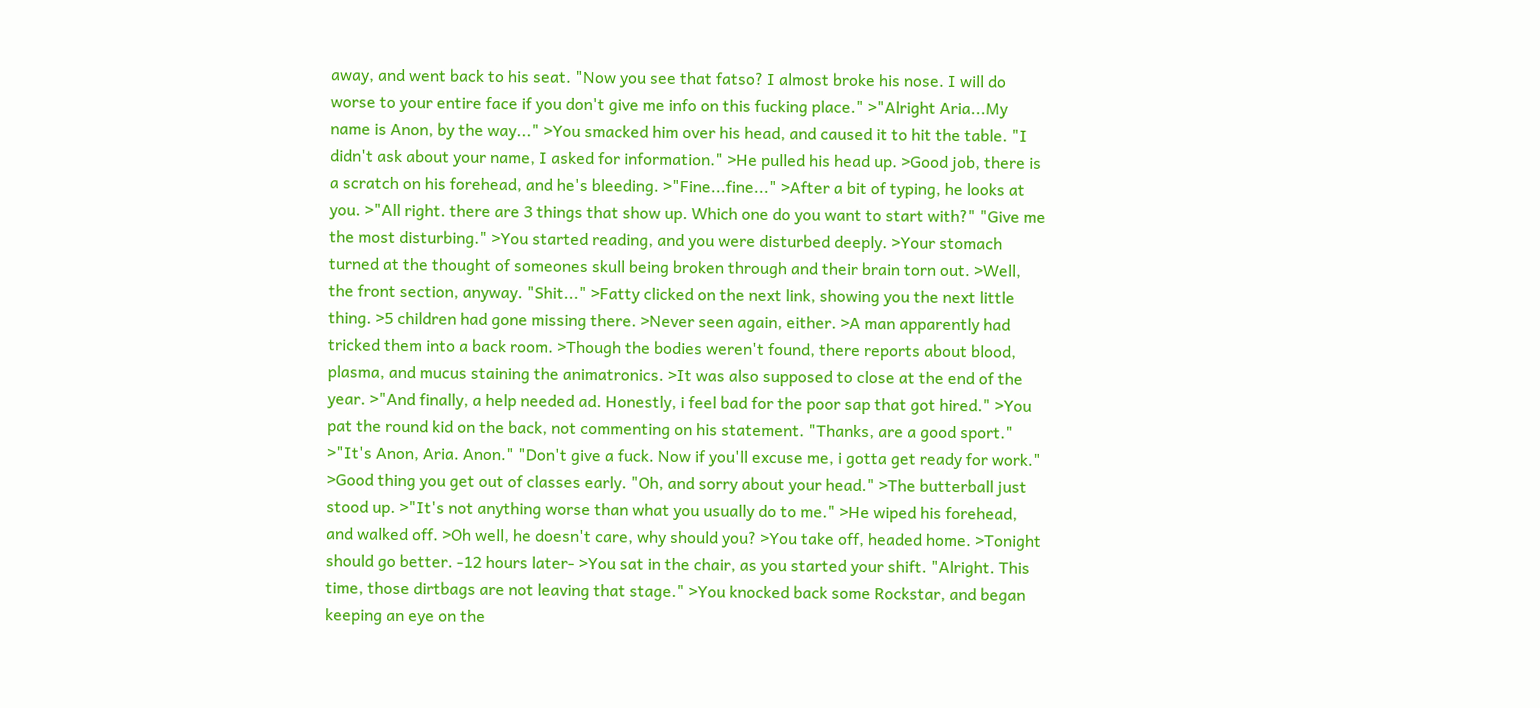away, and went back to his seat. "Now you see that fatso? I almost broke his nose. I will do worse to your entire face if you don't give me info on this fucking place." >"Alright Aria...My name is Anon, by the way..." >You smacked him over his head, and caused it to hit the table. "I didn't ask about your name, I asked for information." >He pulled his head up. >Good job, there is a scratch on his forehead, and he's bleeding. >"Fine...fine..." >After a bit of typing, he looks at you. >"All right. there are 3 things that show up. Which one do you want to start with?" "Give me the most disturbing." >You started reading, and you were disturbed deeply. >Your stomach turned at the thought of someones skull being broken through and their brain torn out. >Well, the front section, anyway. "Shit..." >Fatty clicked on the next link, showing you the next little thing. >5 children had gone missing there. >Never seen again, either. >A man apparently had tricked them into a back room. >Though the bodies weren't found, there reports about blood, plasma, and mucus staining the animatronics. >It was also supposed to close at the end of the year. >"And finally, a help needed ad. Honestly, i feel bad for the poor sap that got hired." >You pat the round kid on the back, not commenting on his statement. "Thanks, are a good sport." >"It's Anon, Aria. Anon." "Don't give a fuck. Now if you'll excuse me, i gotta get ready for work." >Good thing you get out of classes early. "Oh, and sorry about your head." >The butterball just stood up. >"It's not anything worse than what you usually do to me." >He wiped his forehead, and walked off. >Oh well, he doesn't care, why should you? >You take off, headed home. >Tonight should go better. -12 hours later- >You sat in the chair, as you started your shift. "Alright. This time, those dirtbags are not leaving that stage." >You knocked back some Rockstar, and began keeping an eye on the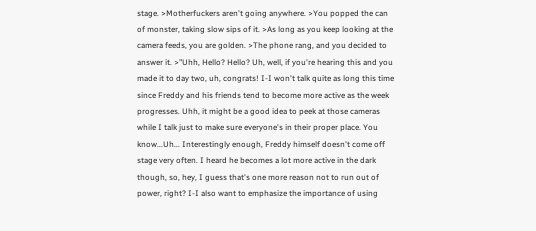stage. >Motherfuckers aren't going anywhere. >You popped the can of monster, taking slow sips of it. >As long as you keep looking at the camera feeds, you are golden. >The phone rang, and you decided to answer it. >"Uhh, Hello? Hello? Uh, well, if you're hearing this and you made it to day two, uh, congrats! I-I won't talk quite as long this time since Freddy and his friends tend to become more active as the week progresses. Uhh, it might be a good idea to peek at those cameras while I talk just to make sure everyone's in their proper place. You know...Uh... Interestingly enough, Freddy himself doesn't come off stage very often. I heard he becomes a lot more active in the dark though, so, hey, I guess that's one more reason not to run out of power, right? I-I also want to emphasize the importance of using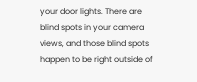your door lights. There are blind spots in your camera views, and those blind spots happen to be right outside of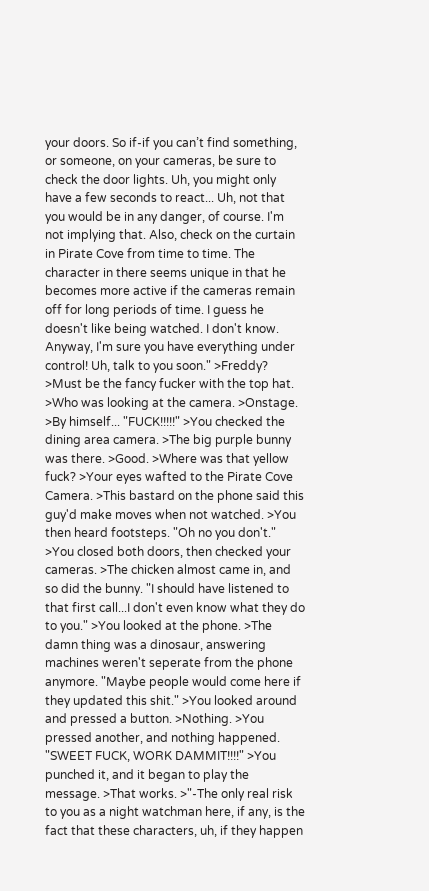your doors. So if-if you can’t find something, or someone, on your cameras, be sure to check the door lights. Uh, you might only have a few seconds to react... Uh, not that you would be in any danger, of course. I'm not implying that. Also, check on the curtain in Pirate Cove from time to time. The character in there seems unique in that he becomes more active if the cameras remain off for long periods of time. I guess he doesn't like being watched. I don't know. Anyway, I'm sure you have everything under control! Uh, talk to you soon." >Freddy? >Must be the fancy fucker with the top hat. >Who was looking at the camera. >Onstage. >By himself... "FUCK!!!!!" >You checked the dining area camera. >The big purple bunny was there. >Good. >Where was that yellow fuck? >Your eyes wafted to the Pirate Cove Camera. >This bastard on the phone said this guy'd make moves when not watched. >You then heard footsteps. "Oh no you don't." >You closed both doors, then checked your cameras. >The chicken almost came in, and so did the bunny. "I should have listened to that first call...I don't even know what they do to you." >You looked at the phone. >The damn thing was a dinosaur, answering machines weren't seperate from the phone anymore. "Maybe people would come here if they updated this shit." >You looked around and pressed a button. >Nothing. >You pressed another, and nothing happened. "SWEET FUCK, WORK DAMMIT!!!!" >You punched it, and it began to play the message. >That works. >"-The only real risk to you as a night watchman here, if any, is the fact that these characters, uh, if they happen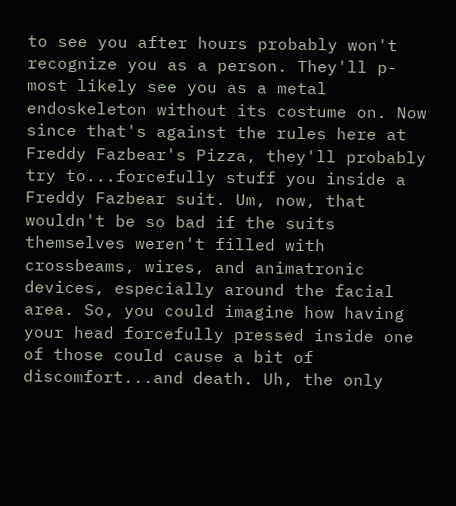to see you after hours probably won't recognize you as a person. They'll p-most likely see you as a metal endoskeleton without its costume on. Now since that's against the rules here at Freddy Fazbear's Pizza, they'll probably try to...forcefully stuff you inside a Freddy Fazbear suit. Um, now, that wouldn't be so bad if the suits themselves weren't filled with crossbeams, wires, and animatronic devices, especially around the facial area. So, you could imagine how having your head forcefully pressed inside one of those could cause a bit of discomfort...and death. Uh, the only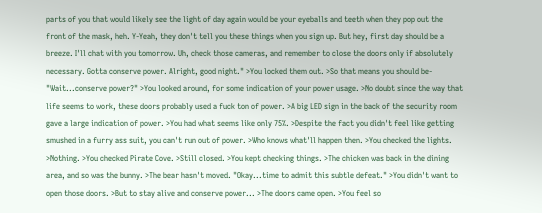parts of you that would likely see the light of day again would be your eyeballs and teeth when they pop out the front of the mask, heh. Y-Yeah, they don't tell you these things when you sign up. But hey, first day should be a breeze. I'll chat with you tomorrow. Uh, check those cameras, and remember to close the doors only if absolutely necessary. Gotta conserve power. Alright, good night." >You locked them out. >So that means you should be- "Wait...conserve power?" >You looked around, for some indication of your power usage. >No doubt since the way that life seems to work, these doors probably used a fuck ton of power. >A big LED sign in the back of the security room gave a large indication of power. >You had what seems like only 75%. >Despite the fact you didn't feel like getting smushed in a furry ass suit, you can't run out of power. >Who knows what'll happen then. >You checked the lights. >Nothing. >You checked Pirate Cove. >Still closed. >You kept checking things. >The chicken was back in the dining area, and so was the bunny. >The bear hasn't moved. "Okay...time to admit this subtle defeat." >You didn't want to open those doors. >But to stay alive and conserve power... >The doors came open. >You feel so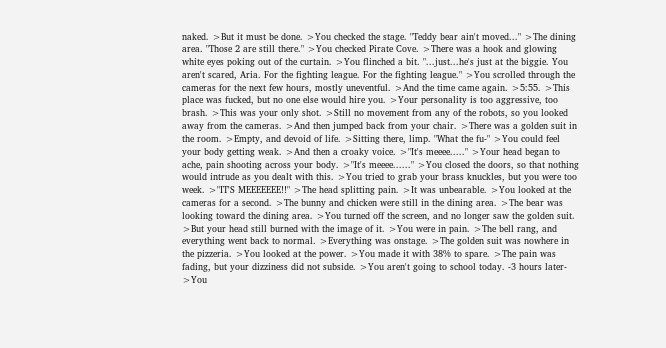naked. >But it must be done. >You checked the stage. "Teddy bear ain't moved..." >The dining area. "Those 2 are still there." >You checked Pirate Cove. >There was a hook and glowing white eyes poking out of the curtain. >You flinched a bit. "...just...he's just at the biggie. You aren't scared, Aria. For the fighting league. For the fighting league." >You scrolled through the cameras for the next few hours, mostly uneventful. >And the time came again. >5:55. >This place was fucked, but no one else would hire you. >Your personality is too aggressive, too brash. >This was your only shot. >Still no movement from any of the robots, so you looked away from the cameras. >And then jumped back from your chair. >There was a golden suit in the room. >Empty, and devoid of life. >Sitting there, limp. "What the fu-" >You could feel your body getting weak. >And then a croaky voice. >"It's meeee....." >Your head began to ache, pain shooting across your body. >"It's meeee......" >You closed the doors, so that nothing would intrude as you dealt with this. >You tried to grab your brass knuckles, but you were too week. >"IT'S MEEEEEEE!!" >The head splitting pain. >It was unbearable. >You looked at the cameras for a second. >The bunny and chicken were still in the dining area. >The bear was looking toward the dining area. >You turned off the screen, and no longer saw the golden suit. >But your head still burned with the image of it. >You were in pain. >The bell rang, and everything went back to normal. >Everything was onstage. >The golden suit was nowhere in the pizzeria. >You looked at the power. >You made it with 38% to spare. >The pain was fading, but your dizziness did not subside. >You aren't going to school today. -3 hours later- >You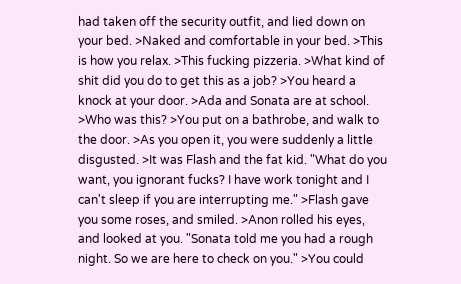had taken off the security outfit, and lied down on your bed. >Naked and comfortable in your bed. >This is how you relax. >This fucking pizzeria. >What kind of shit did you do to get this as a job? >You heard a knock at your door. >Ada and Sonata are at school. >Who was this? >You put on a bathrobe, and walk to the door. >As you open it, you were suddenly a little disgusted. >It was Flash and the fat kid. "What do you want, you ignorant fucks? I have work tonight and I can't sleep if you are interrupting me." >Flash gave you some roses, and smiled. >Anon rolled his eyes, and looked at you. "Sonata told me you had a rough night. So we are here to check on you." >You could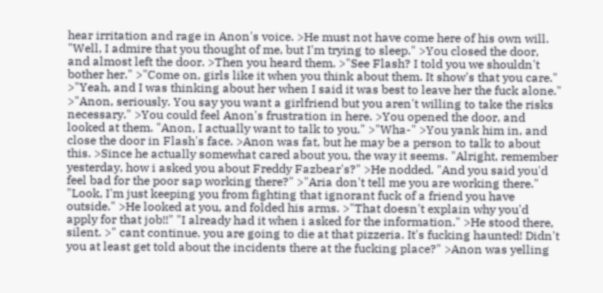hear irritation and rage in Anon's voice. >He must not have come here of his own will. "Well, I admire that you thought of me, but I'm trying to sleep." >You closed the door, and almost left the door. >Then you heard them. >"See Flash? I told you we shouldn't bother her." >"Come on, girls like it when you think about them. It show's that you care." >"Yeah, and I was thinking about her when I said it was best to leave her the fuck alone." >"Anon, seriously. You say you want a girlfriend but you aren't willing to take the risks necessary." >You could feel Anon's frustration in here. >You opened the door, and looked at them. "Anon, I actually want to talk to you." >"Wha-" >You yank him in, and close the door in Flash's face. >Anon was fat, but he may be a person to talk to about this. >Since he actually somewhat cared about you, the way it seems. "Alright, remember yesterday, how i asked you about Freddy Fazbear's?" >He nodded. "And you said you'd feel bad for the poor sap working there?" >"Aria don't tell me you are working there." "Look, I'm just keeping you from fighting that ignorant fuck of a friend you have outside." >He looked at you, and folded his arms. >"That doesn't explain why you'd apply for that job!!" "I already had it when i asked for the information." >He stood there, silent. >" cant continue. you are going to die at that pizzeria. It's fucking haunted! Didn't you at least get told about the incidents there at the fucking place?" >Anon was yelling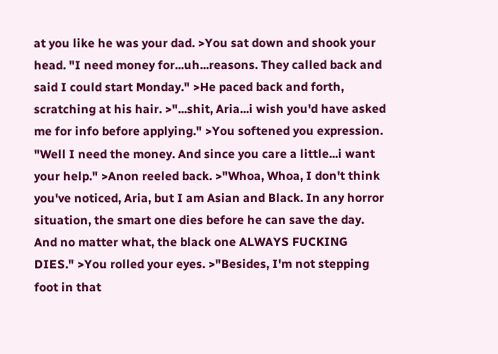at you like he was your dad. >You sat down and shook your head. "I need money for...uh...reasons. They called back and said I could start Monday." >He paced back and forth, scratching at his hair. >"...shit, Aria...i wish you'd have asked me for info before applying." >You softened you expression. "Well I need the money. And since you care a little...i want your help." >Anon reeled back. >"Whoa, Whoa, I don't think you've noticed, Aria, but I am Asian and Black. In any horror situation, the smart one dies before he can save the day. And no matter what, the black one ALWAYS FUCKING DIES." >You rolled your eyes. >"Besides, I'm not stepping foot in that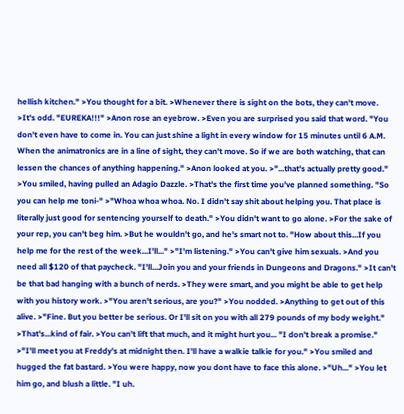hellish kitchen." >You thought for a bit. >Whenever there is sight on the bots, they can't move. >It's odd. "EUREKA!!!" >Anon rose an eyebrow. >Even you are surprised you said that word. "You don't even have to come in. You can just shine a light in every window for 15 minutes until 6 A.M. When the animatronics are in a line of sight, they can't move. So if we are both watching, that can lessen the chances of anything happening." >Anon looked at you. >"...that's actually pretty good." >You smiled, having pulled an Adagio Dazzle. >That's the first time you've planned something. "So you can help me toni-" >"Whoa whoa whoa. No. I didn't say shit about helping you. That place is literally just good for sentencing yourself to death." >You didn't want to go alone. >For the sake of your rep, you can't beg him. >But he wouldn't go, and he's smart not to. "How about this...If you help me for the rest of the week...I'll..." >"I'm listening." >You can't give him sexuals. >And you need all $120 of that paycheck. "I'll...Join you and your friends in Dungeons and Dragons." >It can't be that bad hanging with a bunch of nerds. >They were smart, and you might be able to get help with you history work. >"You aren't serious, are you?" >You nodded. >Anything to get out of this alive. >"Fine. But you better be serious. Or I'll sit on you with all 279 pounds of my body weight." >That's...kind of fair. >You can't lift that much, and it might hurt you... "I don't break a promise." >"I'll meet you at Freddy's at midnight then. I'll have a walkie talkie for you." >You smiled and hugged the fat bastard. >You were happy, now you dont have to face this alone. >"Uh..." >You let him go, and blush a little. "I uh.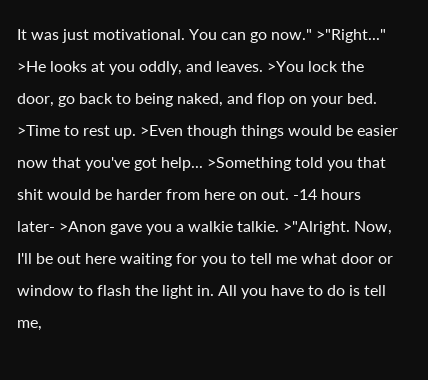It was just motivational. You can go now." >"Right..." >He looks at you oddly, and leaves. >You lock the door, go back to being naked, and flop on your bed. >Time to rest up. >Even though things would be easier now that you've got help... >Something told you that shit would be harder from here on out. -14 hours later- >Anon gave you a walkie talkie. >"Alright. Now, I'll be out here waiting for you to tell me what door or window to flash the light in. All you have to do is tell me,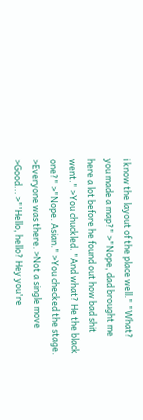i know the layout of the place well." "What? you made a map?" >"Nope, dad brought me here a lot before he found out how bad shit went." >You chuckled. "And what? He the black one?" >"Nope. Asian." >You checked the stage. >Everyone was there. >Not a single move >Good... >"'Hello, hello? Hey you're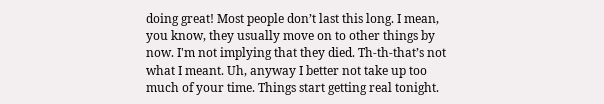doing great! Most people don’t last this long. I mean, you know, they usually move on to other things by now. I'm not implying that they died. Th-th-that’s not what I meant. Uh, anyway I better not take up too much of your time. Things start getting real tonight.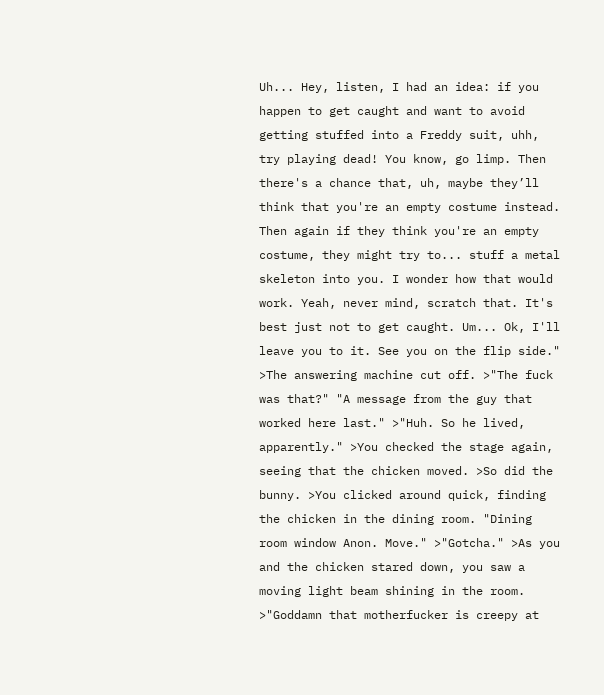Uh... Hey, listen, I had an idea: if you happen to get caught and want to avoid getting stuffed into a Freddy suit, uhh, try playing dead! You know, go limp. Then there's a chance that, uh, maybe they’ll think that you're an empty costume instead. Then again if they think you're an empty costume, they might try to... stuff a metal skeleton into you. I wonder how that would work. Yeah, never mind, scratch that. It's best just not to get caught. Um... Ok, I'll leave you to it. See you on the flip side." >The answering machine cut off. >"The fuck was that?" "A message from the guy that worked here last." >"Huh. So he lived, apparently." >You checked the stage again, seeing that the chicken moved. >So did the bunny. >You clicked around quick, finding the chicken in the dining room. "Dining room window Anon. Move." >"Gotcha." >As you and the chicken stared down, you saw a moving light beam shining in the room. >"Goddamn that motherfucker is creepy at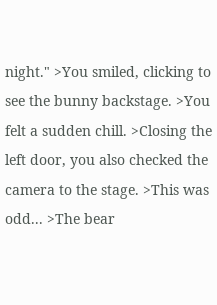night." >You smiled, clicking to see the bunny backstage. >You felt a sudden chill. >Closing the left door, you also checked the camera to the stage. >This was odd... >The bear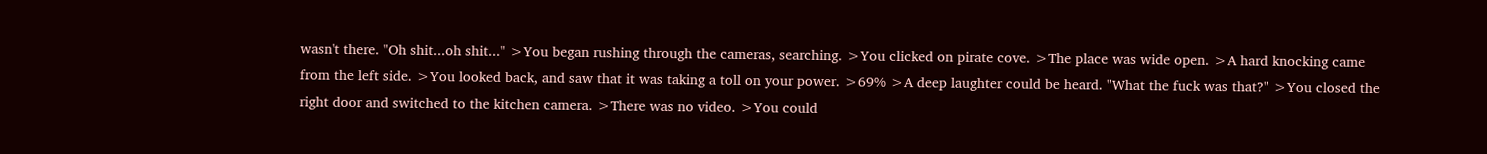wasn't there. "Oh shit...oh shit..." >You began rushing through the cameras, searching. >You clicked on pirate cove. >The place was wide open. >A hard knocking came from the left side. >You looked back, and saw that it was taking a toll on your power. >69% >A deep laughter could be heard. "What the fuck was that?" >You closed the right door and switched to the kitchen camera. >There was no video. >You could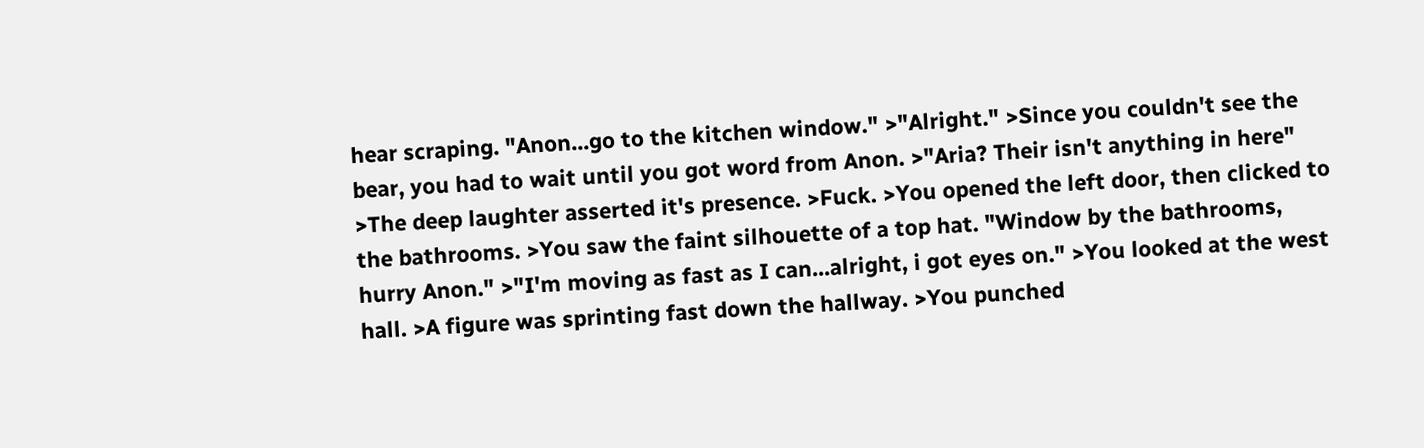hear scraping. "Anon...go to the kitchen window." >"Alright." >Since you couldn't see the bear, you had to wait until you got word from Anon. >"Aria? Their isn't anything in here" >The deep laughter asserted it's presence. >Fuck. >You opened the left door, then clicked to the bathrooms. >You saw the faint silhouette of a top hat. "Window by the bathrooms, hurry Anon." >"I'm moving as fast as I can...alright, i got eyes on." >You looked at the west hall. >A figure was sprinting fast down the hallway. >You punched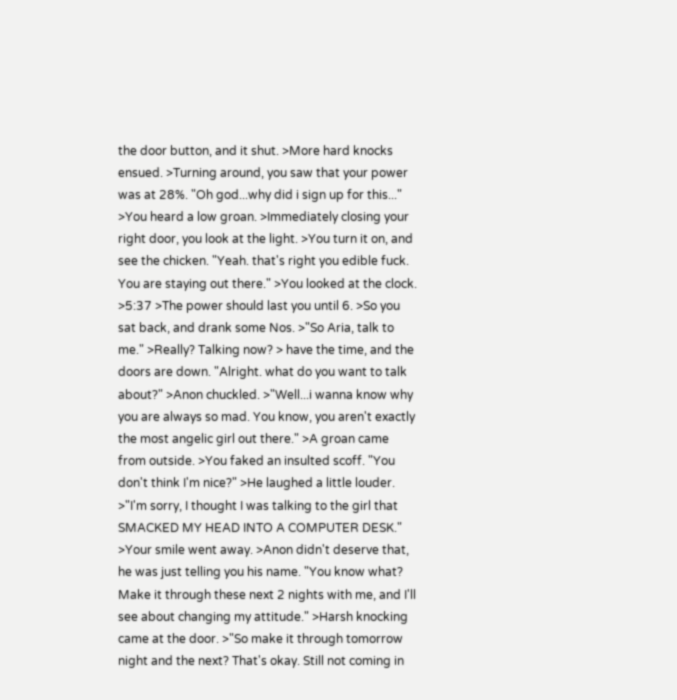the door button, and it shut. >More hard knocks ensued. >Turning around, you saw that your power was at 28%. "Oh god...why did i sign up for this..." >You heard a low groan. >Immediately closing your right door, you look at the light. >You turn it on, and see the chicken. "Yeah. that's right you edible fuck. You are staying out there." >You looked at the clock. >5:37 >The power should last you until 6. >So you sat back, and drank some Nos. >"So Aria, talk to me." >Really? Talking now? > have the time, and the doors are down. "Alright. what do you want to talk about?" >Anon chuckled. >"Well...i wanna know why you are always so mad. You know, you aren't exactly the most angelic girl out there." >A groan came from outside. >You faked an insulted scoff. "You don't think I'm nice?" >He laughed a little louder. >"I'm sorry, I thought I was talking to the girl that SMACKED MY HEAD INTO A COMPUTER DESK." >Your smile went away. >Anon didn't deserve that, he was just telling you his name. "You know what? Make it through these next 2 nights with me, and I'll see about changing my attitude." >Harsh knocking came at the door. >"So make it through tomorrow night and the next? That's okay. Still not coming in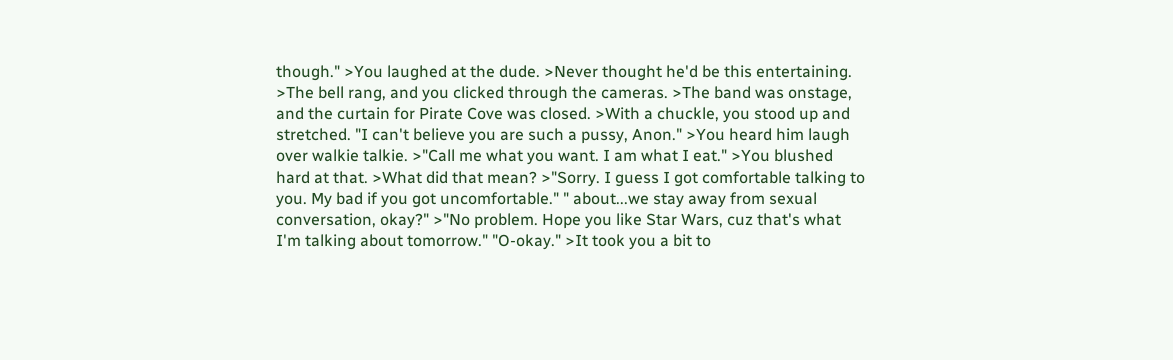though." >You laughed at the dude. >Never thought he'd be this entertaining. >The bell rang, and you clicked through the cameras. >The band was onstage, and the curtain for Pirate Cove was closed. >With a chuckle, you stood up and stretched. "I can't believe you are such a pussy, Anon." >You heard him laugh over walkie talkie. >"Call me what you want. I am what I eat." >You blushed hard at that. >What did that mean? >"Sorry. I guess I got comfortable talking to you. My bad if you got uncomfortable." " about...we stay away from sexual conversation, okay?" >"No problem. Hope you like Star Wars, cuz that's what I'm talking about tomorrow." "O-okay." >It took you a bit to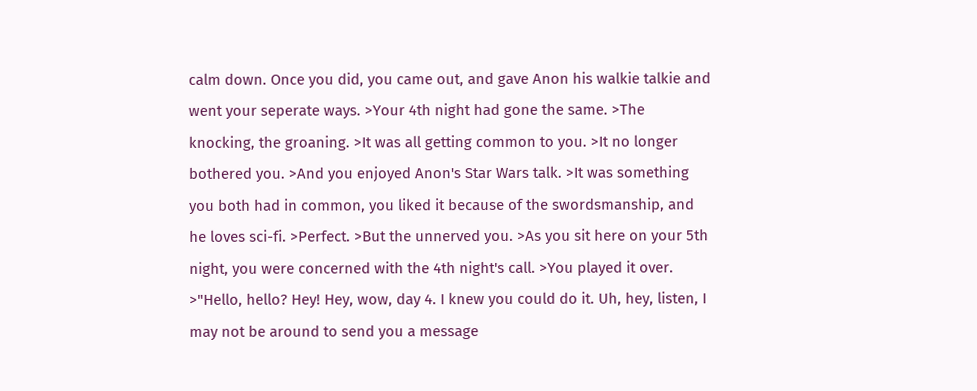calm down. Once you did, you came out, and gave Anon his walkie talkie and went your seperate ways. >Your 4th night had gone the same. >The knocking, the groaning. >It was all getting common to you. >It no longer bothered you. >And you enjoyed Anon's Star Wars talk. >It was something you both had in common, you liked it because of the swordsmanship, and he loves sci-fi. >Perfect. >But the unnerved you. >As you sit here on your 5th night, you were concerned with the 4th night's call. >You played it over. >"Hello, hello? Hey! Hey, wow, day 4. I knew you could do it. Uh, hey, listen, I may not be around to send you a message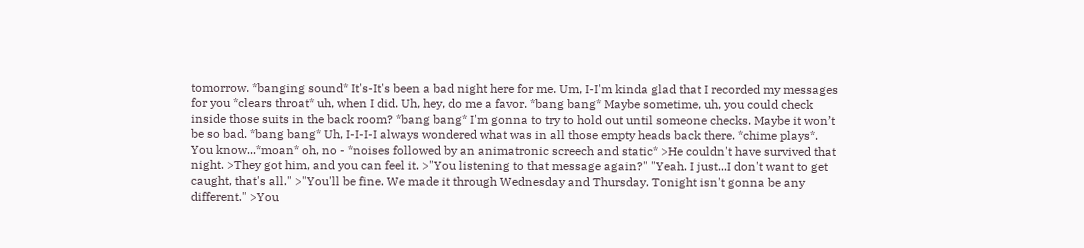tomorrow. *banging sound* It's-It's been a bad night here for me. Um, I-I'm kinda glad that I recorded my messages for you *clears throat* uh, when I did. Uh, hey, do me a favor. *bang bang* Maybe sometime, uh, you could check inside those suits in the back room? *bang bang* I'm gonna to try to hold out until someone checks. Maybe it won’t be so bad. *bang bang* Uh, I-I-I-I always wondered what was in all those empty heads back there. *chime plays*. You know...*moan* oh, no - *noises followed by an animatronic screech and static* >He couldn't have survived that night. >They got him, and you can feel it. >"You listening to that message again?" "Yeah. I just...I don't want to get caught, that's all." >"You'll be fine. We made it through Wednesday and Thursday. Tonight isn't gonna be any different." >You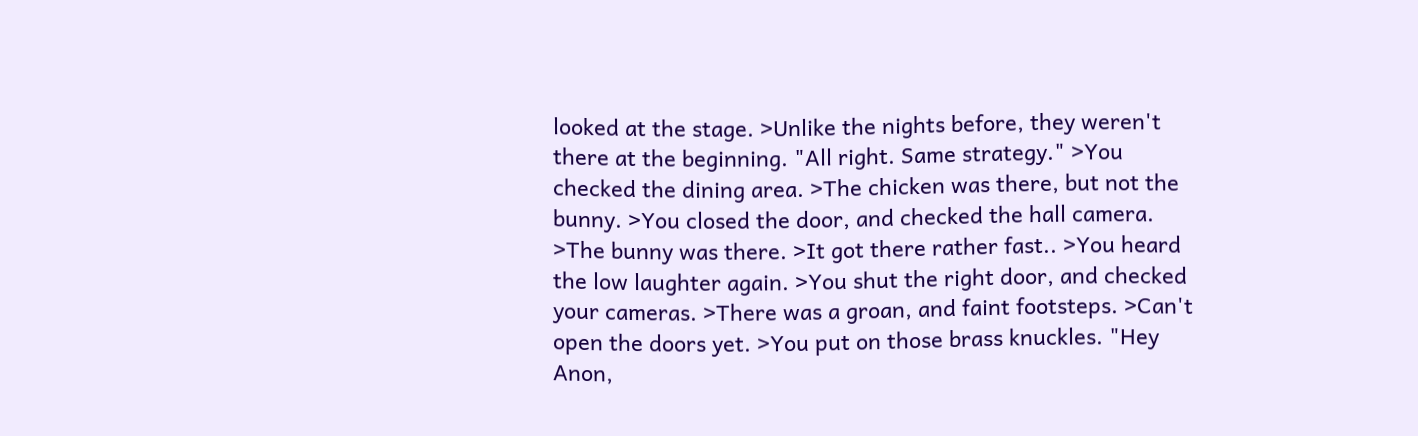looked at the stage. >Unlike the nights before, they weren't there at the beginning. "All right. Same strategy." >You checked the dining area. >The chicken was there, but not the bunny. >You closed the door, and checked the hall camera. >The bunny was there. >It got there rather fast.. >You heard the low laughter again. >You shut the right door, and checked your cameras. >There was a groan, and faint footsteps. >Can't open the doors yet. >You put on those brass knuckles. "Hey Anon,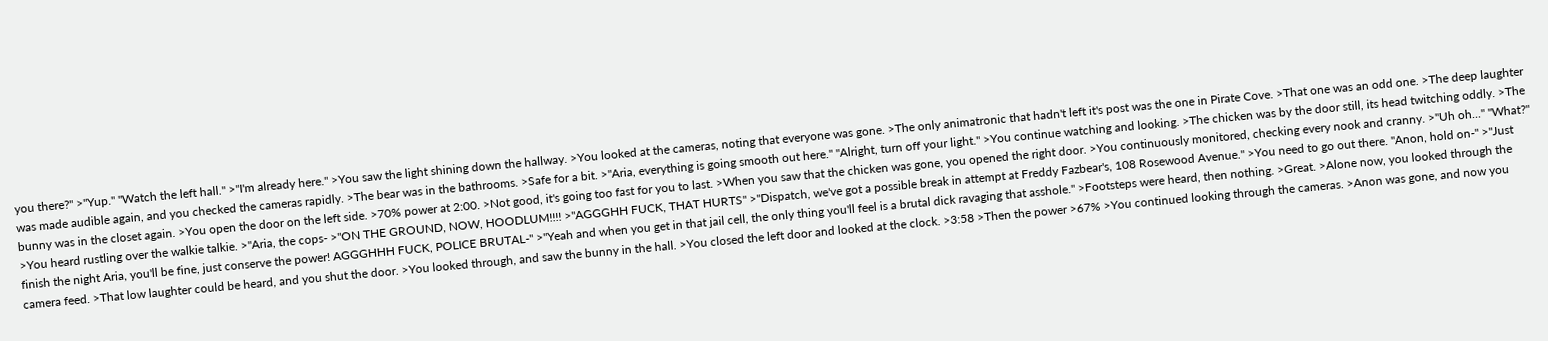you there?" >"Yup." "Watch the left hall." >"I'm already here." >You saw the light shining down the hallway. >You looked at the cameras, noting that everyone was gone. >The only animatronic that hadn't left it's post was the one in Pirate Cove. >That one was an odd one. >The deep laughter was made audible again, and you checked the cameras rapidly. >The bear was in the bathrooms. >Safe for a bit. >"Aria, everything is going smooth out here." "Alright, turn off your light." >You continue watching and looking. >The chicken was by the door still, its head twitching oddly. >The bunny was in the closet again. >You open the door on the left side. >70% power at 2:00. >Not good, it's going too fast for you to last. >When you saw that the chicken was gone, you opened the right door. >You continuously monitored, checking every nook and cranny. >"Uh oh..." "What?" >You heard rustling over the walkie talkie. >"Aria, the cops- >"ON THE GROUND, NOW, HOODLUM!!!! >"AGGGHH FUCK, THAT HURTS" >"Dispatch, we've got a possible break in attempt at Freddy Fazbear's, 108 Rosewood Avenue." >You need to go out there. "Anon, hold on-" >"Just finish the night Aria, you'll be fine, just conserve the power! AGGGHHH FUCK, POLICE BRUTAL-" >"Yeah and when you get in that jail cell, the only thing you'll feel is a brutal dick ravaging that asshole." >Footsteps were heard, then nothing. >Great. >Alone now, you looked through the camera feed. >That low laughter could be heard, and you shut the door. >You looked through, and saw the bunny in the hall. >You closed the left door and looked at the clock. >3:58 >Then the power >67% >You continued looking through the cameras. >Anon was gone, and now you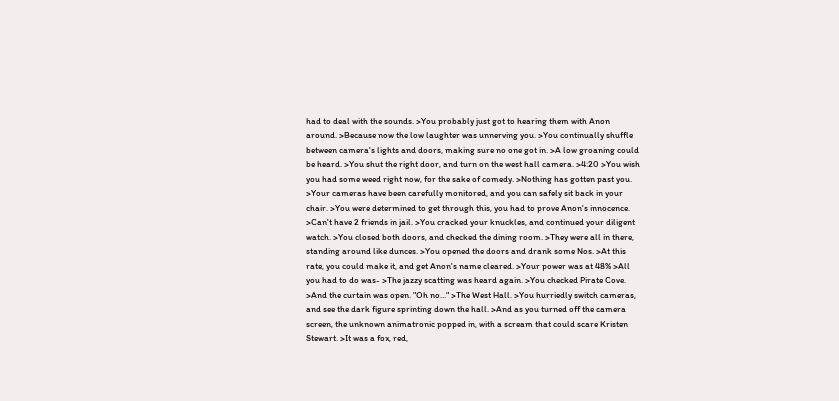had to deal with the sounds. >You probably just got to hearing them with Anon around. >Because now the low laughter was unnerving you. >You continually shuffle between camera's lights and doors, making sure no one got in. >A low groaning could be heard. >You shut the right door, and turn on the west hall camera. >4:20 >You wish you had some weed right now, for the sake of comedy. >Nothing has gotten past you. >Your cameras have been carefully monitored, and you can safely sit back in your chair. >You were determined to get through this, you had to prove Anon's innocence. >Can't have 2 friends in jail. >You cracked your knuckles, and continued your diligent watch. >You closed both doors, and checked the dining room. >They were all in there, standing around like dunces. >You opened the doors and drank some Nos. >At this rate, you could make it, and get Anon's name cleared. >Your power was at 48% >All you had to do was- >The jazzy scatting was heard again. >You checked Pirate Cove. >And the curtain was open. "Oh no..." >The West Hall. >You hurriedly switch cameras, and see the dark figure sprinting down the hall. >And as you turned off the camera screen, the unknown animatronic popped in, with a scream that could scare Kristen Stewart. >It was a fox, red,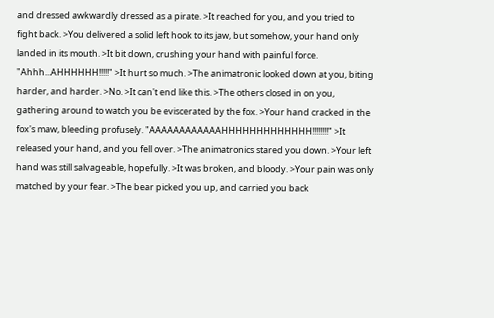and dressed awkwardly dressed as a pirate. >It reached for you, and you tried to fight back. >You delivered a solid left hook to its jaw, but somehow, your hand only landed in its mouth. >It bit down, crushing your hand with painful force. "Ahhh...AHHHHHH!!!!!" >It hurt so much. >The animatronic looked down at you, biting harder, and harder. >No. >It can't end like this. >The others closed in on you, gathering around to watch you be eviscerated by the fox. >Your hand cracked in the fox's maw, bleeding profusely. "AAAAAAAAAAAAHHHHHHHHHHHHH!!!!!!!!" >It released your hand, and you fell over. >The animatronics stared you down. >Your left hand was still salvageable, hopefully. >It was broken, and bloody. >Your pain was only matched by your fear. >The bear picked you up, and carried you back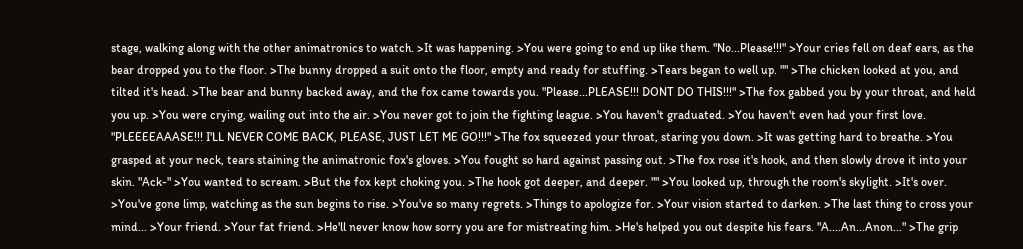stage, walking along with the other animatronics to watch. >It was happening. >You were going to end up like them. "No...Please!!!" >Your cries fell on deaf ears, as the bear dropped you to the floor. >The bunny dropped a suit onto the floor, empty and ready for stuffing. >Tears began to well up. "" >The chicken looked at you, and tilted it's head. >The bear and bunny backed away, and the fox came towards you. "Please...PLEASE!!! DONT DO THIS!!!" >The fox gabbed you by your throat, and held you up. >You were crying, wailing out into the air. >You never got to join the fighting league. >You haven't graduated. >You haven't even had your first love. "PLEEEEAAASE!!! I'LL NEVER COME BACK, PLEASE, JUST LET ME GO!!!" >The fox squeezed your throat, staring you down. >It was getting hard to breathe. >You grasped at your neck, tears staining the animatronic fox's gloves. >You fought so hard against passing out. >The fox rose it's hook, and then slowly drove it into your skin. "Ack-" >You wanted to scream. >But the fox kept choking you. >The hook got deeper, and deeper. "" >You looked up, through the room's skylight. >It's over. >You've gone limp, watching as the sun begins to rise. >You've so many regrets. >Things to apologize for. >Your vision started to darken. >The last thing to cross your mind... >Your friend. >Your fat friend. >He'll never know how sorry you are for mistreating him. >He's helped you out despite his fears. "A....An...Anon..." >The grip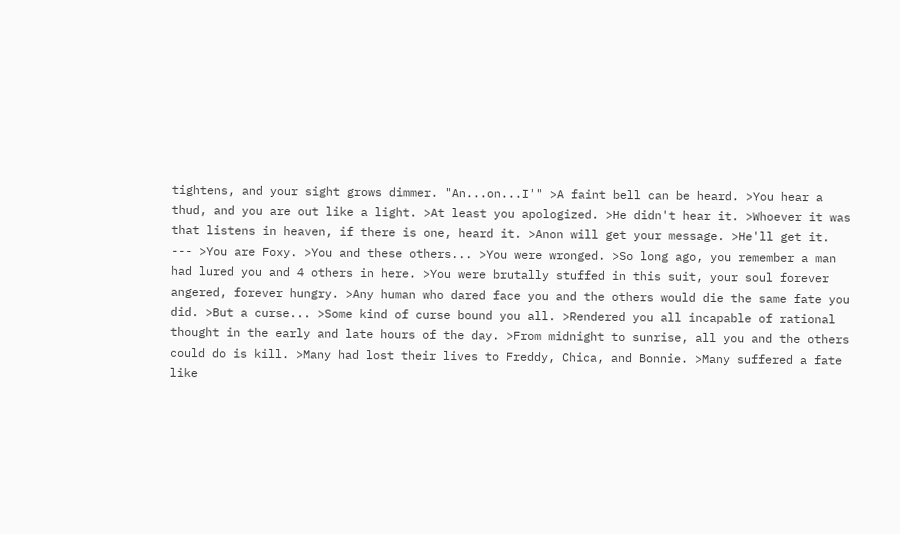tightens, and your sight grows dimmer. "An...on...I'" >A faint bell can be heard. >You hear a thud, and you are out like a light. >At least you apologized. >He didn't hear it. >Whoever it was that listens in heaven, if there is one, heard it. >Anon will get your message. >He'll get it. --- >You are Foxy. >You and these others... >You were wronged. >So long ago, you remember a man had lured you and 4 others in here. >You were brutally stuffed in this suit, your soul forever angered, forever hungry. >Any human who dared face you and the others would die the same fate you did. >But a curse... >Some kind of curse bound you all. >Rendered you all incapable of rational thought in the early and late hours of the day. >From midnight to sunrise, all you and the others could do is kill. >Many had lost their lives to Freddy, Chica, and Bonnie. >Many suffered a fate like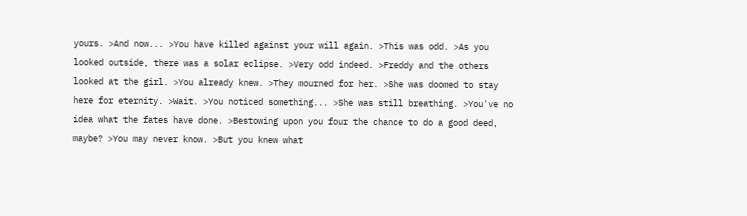yours. >And now... >You have killed against your will again. >This was odd. >As you looked outside, there was a solar eclipse. >Very odd indeed. >Freddy and the others looked at the girl. >You already knew. >They mourned for her. >She was doomed to stay here for eternity. >Wait. >You noticed something... >She was still breathing. >You've no idea what the fates have done. >Bestowing upon you four the chance to do a good deed, maybe? >You may never know. >But you knew what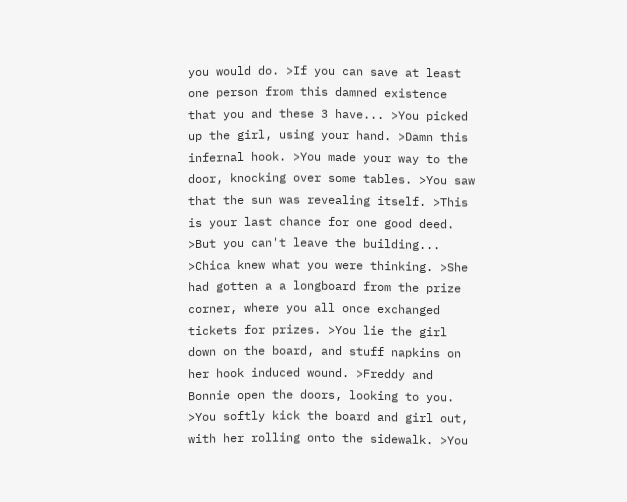you would do. >If you can save at least one person from this damned existence that you and these 3 have... >You picked up the girl, using your hand. >Damn this infernal hook. >You made your way to the door, knocking over some tables. >You saw that the sun was revealing itself. >This is your last chance for one good deed. >But you can't leave the building... >Chica knew what you were thinking. >She had gotten a a longboard from the prize corner, where you all once exchanged tickets for prizes. >You lie the girl down on the board, and stuff napkins on her hook induced wound. >Freddy and Bonnie open the doors, looking to you. >You softly kick the board and girl out, with her rolling onto the sidewalk. >You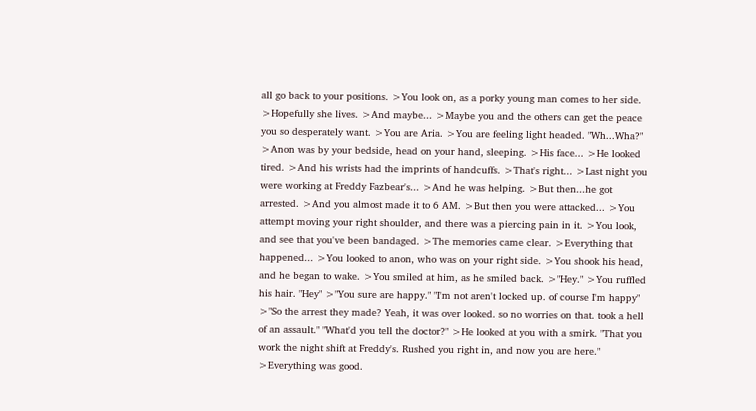all go back to your positions. >You look on, as a porky young man comes to her side. >Hopefully she lives. >And maybe... >Maybe you and the others can get the peace you so desperately want. >You are Aria. >You are feeling light headed. "Wh...Wha?" >Anon was by your bedside, head on your hand, sleeping. >His face... >He looked tired. >And his wrists had the imprints of handcuffs. >That's right... >Last night you were working at Freddy Fazbear's... >And he was helping. >But then...he got arrested. >And you almost made it to 6 AM. >But then you were attacked... >You attempt moving your right shoulder, and there was a piercing pain in it. >You look, and see that you've been bandaged. >The memories came clear. >Everything that happened... >You looked to anon, who was on your right side. >You shook his head, and he began to wake. >You smiled at him, as he smiled back. >"Hey." >You ruffled his hair. "Hey" >"You sure are happy." "I'm not aren't locked up. of course I'm happy" >"So the arrest they made? Yeah, it was over looked. so no worries on that. took a hell of an assault." "What'd you tell the doctor?" >He looked at you with a smirk. "That you work the night shift at Freddy's. Rushed you right in, and now you are here." >Everything was good.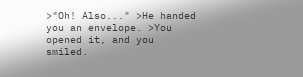>"Oh! Also..." >He handed you an envelope. >You opened it, and you smiled.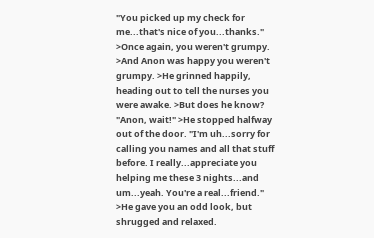"You picked up my check for me...that's nice of you...thanks." >Once again, you weren't grumpy. >And Anon was happy you weren't grumpy. >He grinned happily, heading out to tell the nurses you were awake. >But does he know? "Anon, wait!" >He stopped halfway out of the door. "I'm uh...sorry for calling you names and all that stuff before. I really...appreciate you helping me these 3 nights...and um...yeah. You're a real...friend." >He gave you an odd look, but shrugged and relaxed.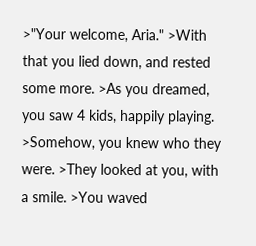>"Your welcome, Aria." >With that you lied down, and rested some more. >As you dreamed, you saw 4 kids, happily playing. >Somehow, you knew who they were. >They looked at you, with a smile. >You waved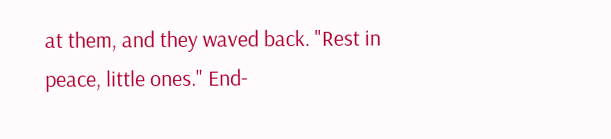at them, and they waved back. "Rest in peace, little ones." End-